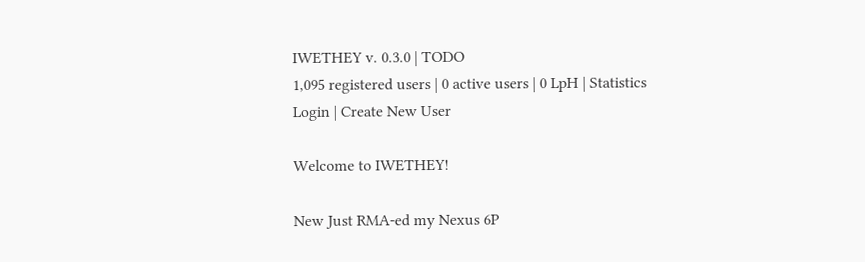IWETHEY v. 0.3.0 | TODO
1,095 registered users | 0 active users | 0 LpH | Statistics
Login | Create New User

Welcome to IWETHEY!

New Just RMA-ed my Nexus 6P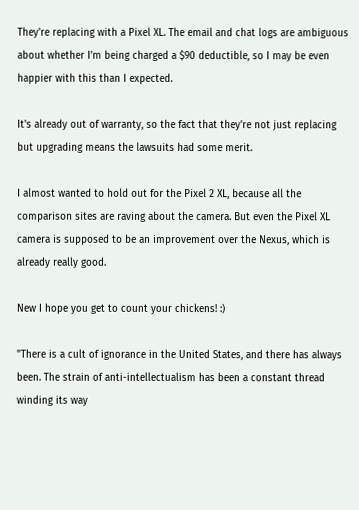They're replacing with a Pixel XL. The email and chat logs are ambiguous about whether I'm being charged a $90 deductible, so I may be even happier with this than I expected.

It's already out of warranty, so the fact that they're not just replacing but upgrading means the lawsuits had some merit.

I almost wanted to hold out for the Pixel 2 XL, because all the comparison sites are raving about the camera. But even the Pixel XL camera is supposed to be an improvement over the Nexus, which is already really good.

New I hope you get to count your chickens! :)

"There is a cult of ignorance in the United States, and there has always been. The strain of anti-intellectualism has been a constant thread winding its way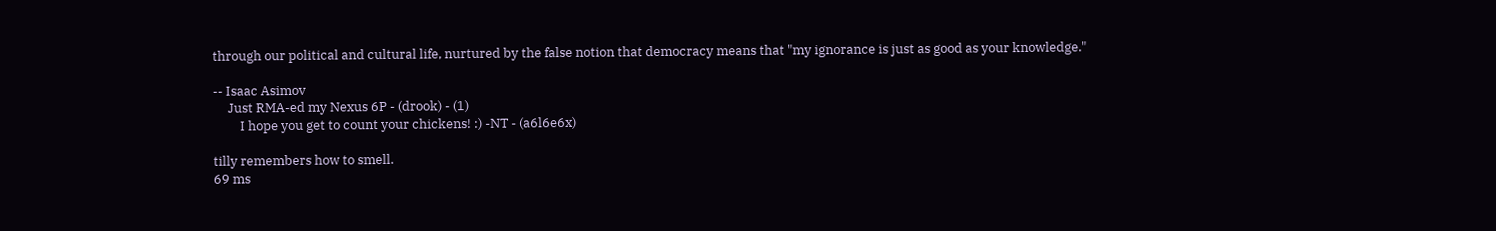through our political and cultural life, nurtured by the false notion that democracy means that "my ignorance is just as good as your knowledge."

-- Isaac Asimov
     Just RMA-ed my Nexus 6P - (drook) - (1)
         I hope you get to count your chickens! :) -NT - (a6l6e6x)

tilly remembers how to smell.
69 ms